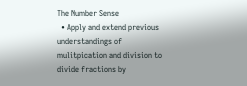The Number Sense
  • Apply and extend previous understandings of mulitpication and division to divide fractions by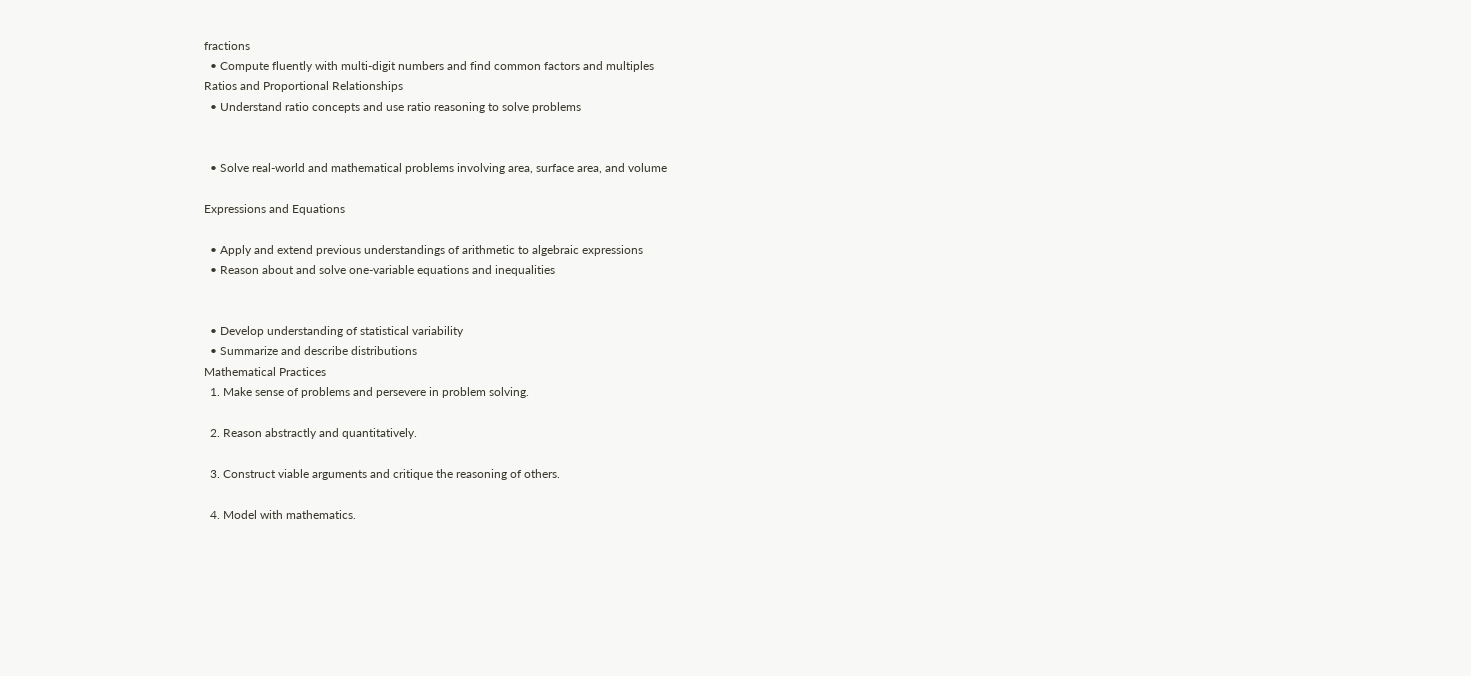fractions
  • Compute fluently with multi-digit numbers and find common factors and multiples
Ratios and Proportional Relationships
  • Understand ratio concepts and use ratio reasoning to solve problems


  • Solve real-world and mathematical problems involving area, surface area, and volume

Expressions and Equations

  • Apply and extend previous understandings of arithmetic to algebraic expressions
  • Reason about and solve one-variable equations and inequalities


  • Develop understanding of statistical variability
  • Summarize and describe distributions
Mathematical Practices
  1. Make sense of problems and persevere in problem solving.

  2. Reason abstractly and quantitatively.

  3. Construct viable arguments and critique the reasoning of others.

  4. Model with mathematics.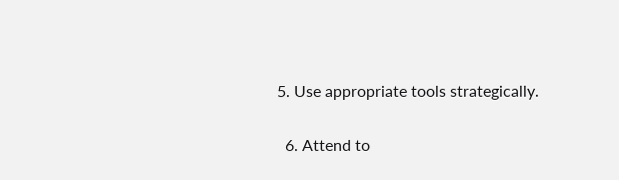5. Use appropriate tools strategically.

  6. Attend to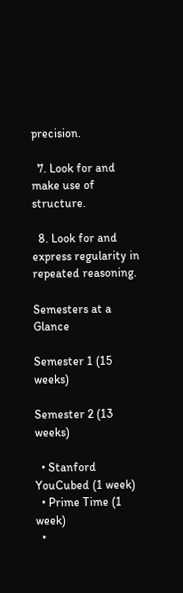precision.

  7. Look for and make use of structure.

  8. Look for and express regularity in repeated reasoning.

Semesters at a Glance

Semester 1 (15 weeks)

Semester 2 (13 weeks)

  • Stanford YouCubed (1 week)
  • Prime Time (1 week)
  •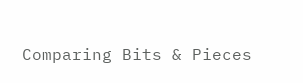Comparing Bits & Pieces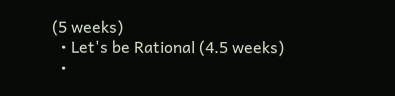(5 weeks)
  • Let's be Rational (4.5 weeks)
  •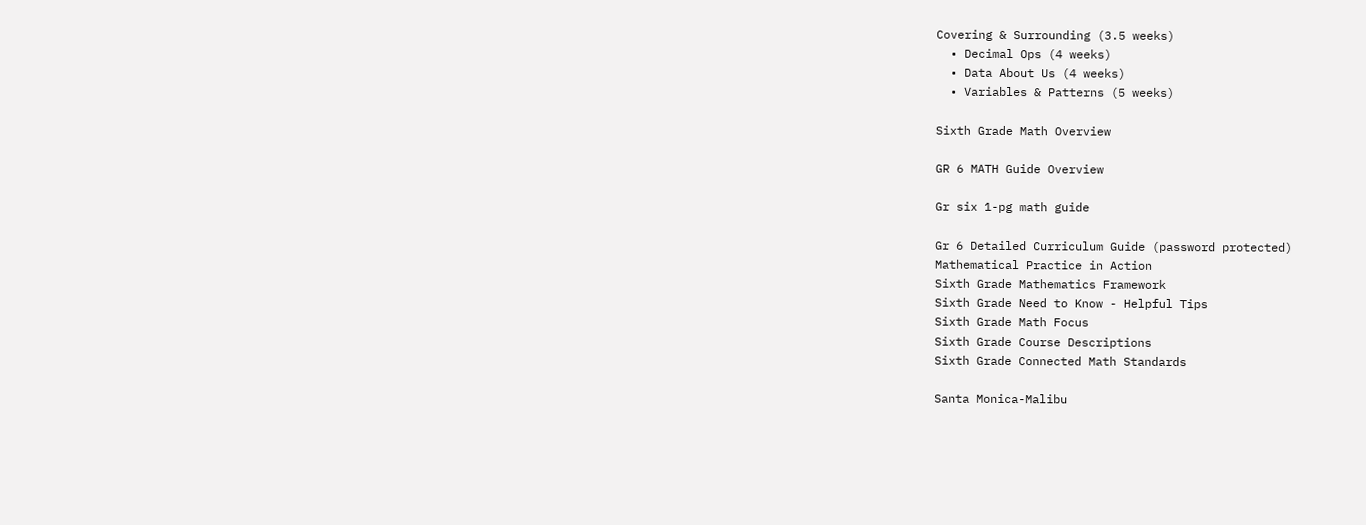Covering & Surrounding (3.5 weeks)
  • Decimal Ops (4 weeks)
  • Data About Us (4 weeks)
  • Variables & Patterns (5 weeks)

Sixth Grade Math Overview

GR 6 MATH Guide Overview

Gr six 1-pg math guide

Gr 6 Detailed Curriculum Guide (password protected)
Mathematical Practice in Action
Sixth Grade Mathematics Framework
Sixth Grade Need to Know - Helpful Tips
Sixth Grade Math Focus
Sixth Grade Course Descriptions
Sixth Grade Connected Math Standards

Santa Monica-Malibu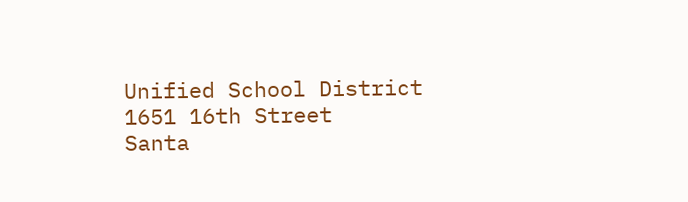Unified School District
1651 16th Street
Santa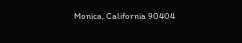Monica, California 90404